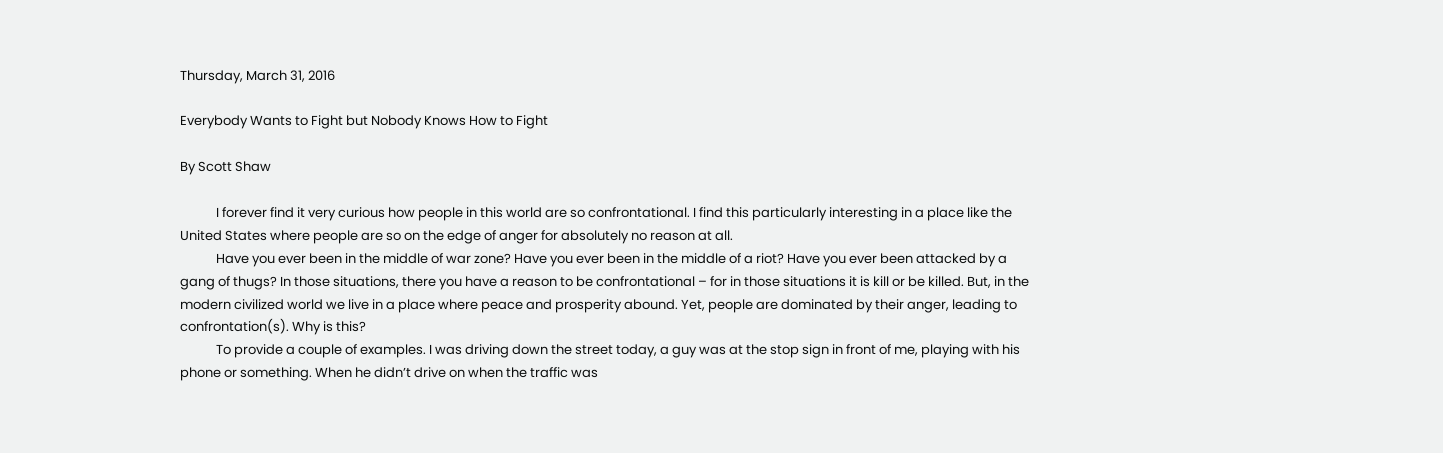Thursday, March 31, 2016

Everybody Wants to Fight but Nobody Knows How to Fight

By Scott Shaw

            I forever find it very curious how people in this world are so confrontational. I find this particularly interesting in a place like the United States where people are so on the edge of anger for absolutely no reason at all.
            Have you ever been in the middle of war zone? Have you ever been in the middle of a riot? Have you ever been attacked by a gang of thugs? In those situations, there you have a reason to be confrontational – for in those situations it is kill or be killed. But, in the modern civilized world we live in a place where peace and prosperity abound. Yet, people are dominated by their anger, leading to confrontation(s). Why is this?
            To provide a couple of examples. I was driving down the street today, a guy was at the stop sign in front of me, playing with his phone or something. When he didn’t drive on when the traffic was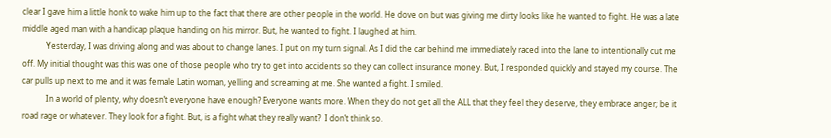clear I gave him a little honk to wake him up to the fact that there are other people in the world. He dove on but was giving me dirty looks like he wanted to fight. He was a late middle aged man with a handicap plaque handing on his mirror. But, he wanted to fight. I laughed at him.
            Yesterday, I was driving along and was about to change lanes. I put on my turn signal. As I did the car behind me immediately raced into the lane to intentionally cut me off. My initial thought was this was one of those people who try to get into accidents so they can collect insurance money. But, I responded quickly and stayed my course. The car pulls up next to me and it was female Latin woman, yelling and screaming at me. She wanted a fight. I smiled.
            In a world of plenty, why doesn’t everyone have enough? Everyone wants more. When they do not get all the ALL that they feel they deserve, they embrace anger; be it road rage or whatever. They look for a fight. But, is a fight what they really want?  I don’t think so.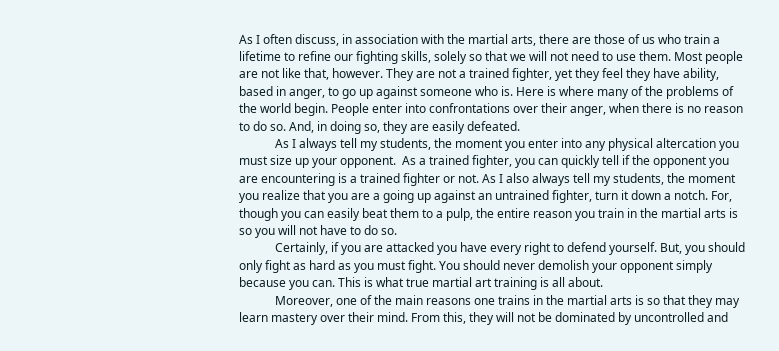As I often discuss, in association with the martial arts, there are those of us who train a lifetime to refine our fighting skills, solely so that we will not need to use them. Most people are not like that, however. They are not a trained fighter, yet they feel they have ability, based in anger, to go up against someone who is. Here is where many of the problems of the world begin. People enter into confrontations over their anger, when there is no reason to do so. And, in doing so, they are easily defeated.
            As I always tell my students, the moment you enter into any physical altercation you must size up your opponent.  As a trained fighter, you can quickly tell if the opponent you are encountering is a trained fighter or not. As I also always tell my students, the moment you realize that you are a going up against an untrained fighter, turn it down a notch. For, though you can easily beat them to a pulp, the entire reason you train in the martial arts is so you will not have to do so.
            Certainly, if you are attacked you have every right to defend yourself. But, you should only fight as hard as you must fight. You should never demolish your opponent simply because you can. This is what true martial art training is all about.
            Moreover, one of the main reasons one trains in the martial arts is so that they may learn mastery over their mind. From this, they will not be dominated by uncontrolled and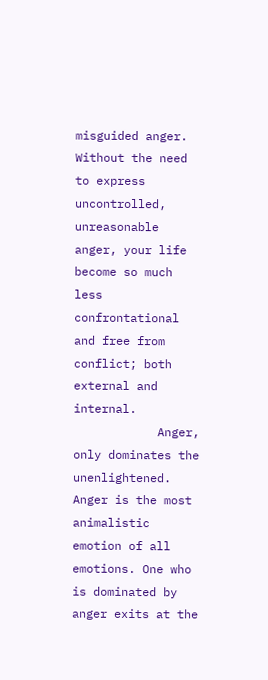misguided anger. Without the need to express uncontrolled, unreasonable anger, your life become so much less confrontational and free from conflict; both external and internal.
            Anger, only dominates the unenlightened. Anger is the most animalistic emotion of all emotions. One who is dominated by anger exits at the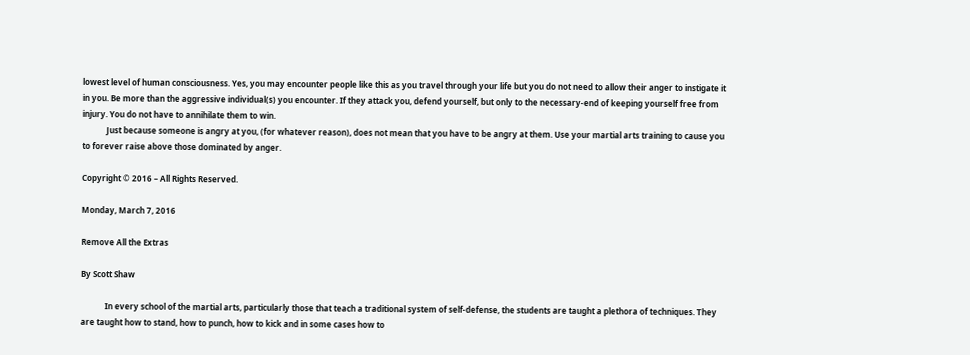lowest level of human consciousness. Yes, you may encounter people like this as you travel through your life but you do not need to allow their anger to instigate it in you. Be more than the aggressive individual(s) you encounter. If they attack you, defend yourself, but only to the necessary-end of keeping yourself free from injury. You do not have to annihilate them to win.
            Just because someone is angry at you, (for whatever reason), does not mean that you have to be angry at them. Use your martial arts training to cause you to forever raise above those dominated by anger.

Copyright © 2016 – All Rights Reserved.

Monday, March 7, 2016

Remove All the Extras

By Scott Shaw

            In every school of the martial arts, particularly those that teach a traditional system of self-defense, the students are taught a plethora of techniques. They are taught how to stand, how to punch, how to kick and in some cases how to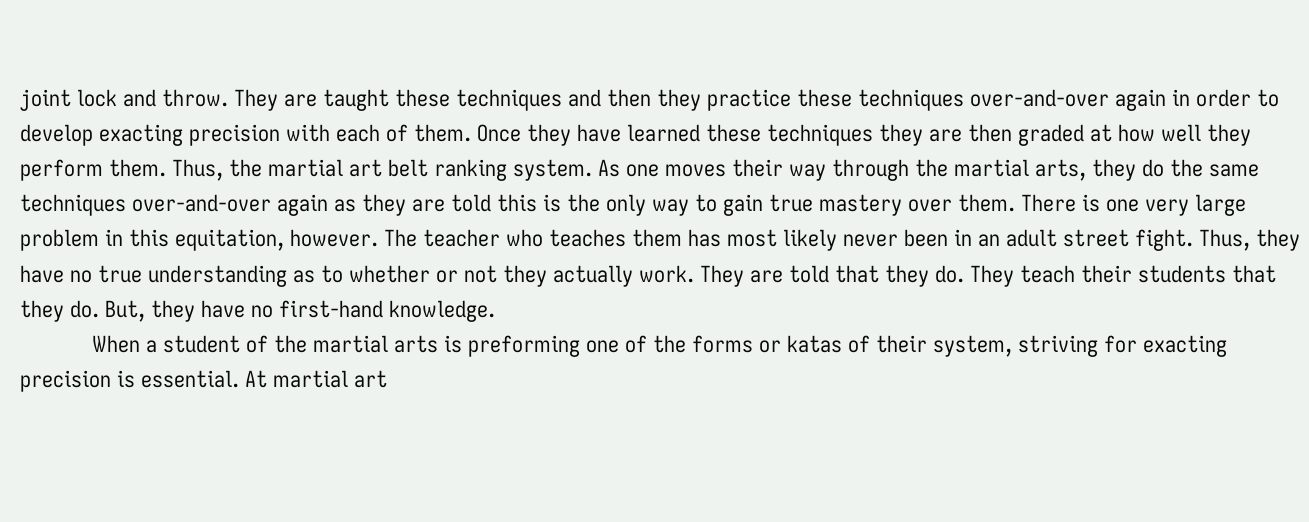joint lock and throw. They are taught these techniques and then they practice these techniques over-and-over again in order to develop exacting precision with each of them. Once they have learned these techniques they are then graded at how well they perform them. Thus, the martial art belt ranking system. As one moves their way through the martial arts, they do the same techniques over-and-over again as they are told this is the only way to gain true mastery over them. There is one very large problem in this equitation, however. The teacher who teaches them has most likely never been in an adult street fight. Thus, they have no true understanding as to whether or not they actually work. They are told that they do. They teach their students that they do. But, they have no first-hand knowledge.
            When a student of the martial arts is preforming one of the forms or katas of their system, striving for exacting precision is essential. At martial art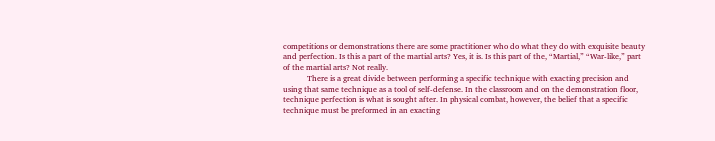competitions or demonstrations there are some practitioner who do what they do with exquisite beauty and perfection. Is this a part of the martial arts? Yes, it is. Is this part of the, “Martial,” “War-like,” part of the martial arts? Not really.
            There is a great divide between performing a specific technique with exacting precision and using that same technique as a tool of self-defense. In the classroom and on the demonstration floor, technique perfection is what is sought after. In physical combat, however, the belief that a specific technique must be preformed in an exacting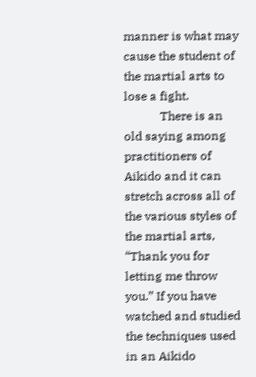manner is what may cause the student of the martial arts to lose a fight.
            There is an old saying among practitioners of Aikido and it can stretch across all of the various styles of the martial arts, “Thank you for letting me throw you.” If you have watched and studied the techniques used in an Aikido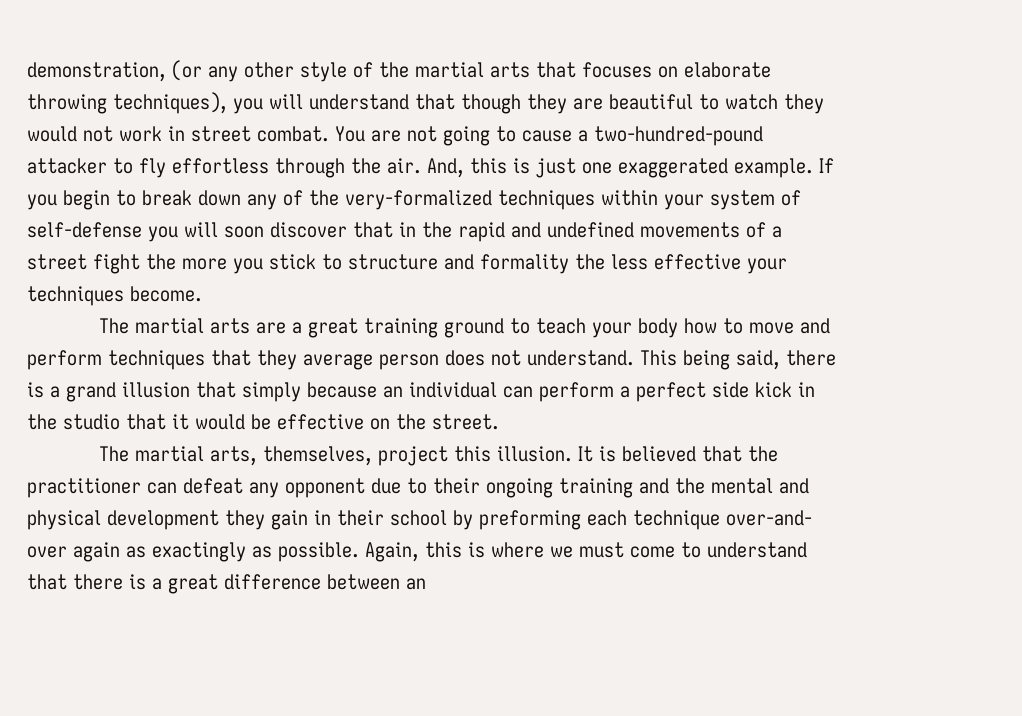demonstration, (or any other style of the martial arts that focuses on elaborate throwing techniques), you will understand that though they are beautiful to watch they would not work in street combat. You are not going to cause a two-hundred-pound attacker to fly effortless through the air. And, this is just one exaggerated example. If you begin to break down any of the very-formalized techniques within your system of self-defense you will soon discover that in the rapid and undefined movements of a street fight the more you stick to structure and formality the less effective your techniques become.
            The martial arts are a great training ground to teach your body how to move and perform techniques that they average person does not understand. This being said, there is a grand illusion that simply because an individual can perform a perfect side kick in the studio that it would be effective on the street.
            The martial arts, themselves, project this illusion. It is believed that the practitioner can defeat any opponent due to their ongoing training and the mental and physical development they gain in their school by preforming each technique over-and-over again as exactingly as possible. Again, this is where we must come to understand that there is a great difference between an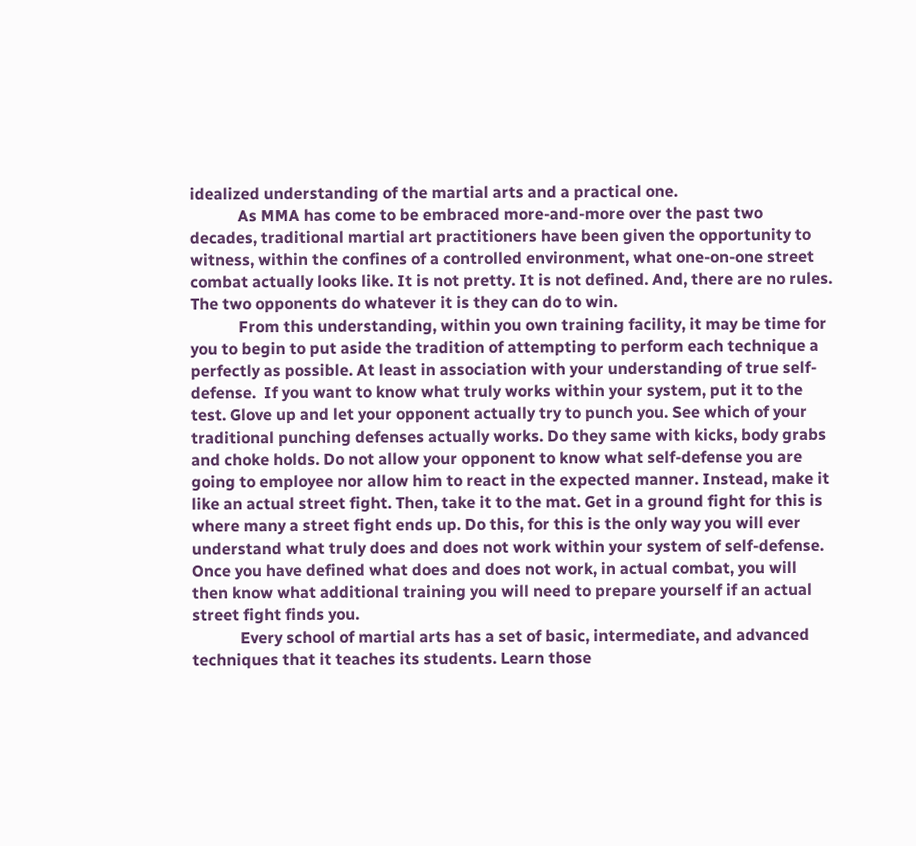idealized understanding of the martial arts and a practical one.
            As MMA has come to be embraced more-and-more over the past two decades, traditional martial art practitioners have been given the opportunity to witness, within the confines of a controlled environment, what one-on-one street combat actually looks like. It is not pretty. It is not defined. And, there are no rules. The two opponents do whatever it is they can do to win.
            From this understanding, within you own training facility, it may be time for you to begin to put aside the tradition of attempting to perform each technique a perfectly as possible. At least in association with your understanding of true self-defense.  If you want to know what truly works within your system, put it to the test. Glove up and let your opponent actually try to punch you. See which of your traditional punching defenses actually works. Do they same with kicks, body grabs and choke holds. Do not allow your opponent to know what self-defense you are going to employee nor allow him to react in the expected manner. Instead, make it like an actual street fight. Then, take it to the mat. Get in a ground fight for this is where many a street fight ends up. Do this, for this is the only way you will ever understand what truly does and does not work within your system of self-defense.  Once you have defined what does and does not work, in actual combat, you will then know what additional training you will need to prepare yourself if an actual street fight finds you.
            Every school of martial arts has a set of basic, intermediate, and advanced techniques that it teaches its students. Learn those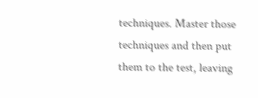techniques. Master those techniques and then put them to the test, leaving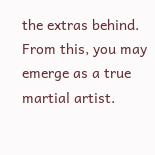the extras behind. From this, you may emerge as a true martial artist.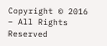Copyright © 2016 – All Rights Reserved